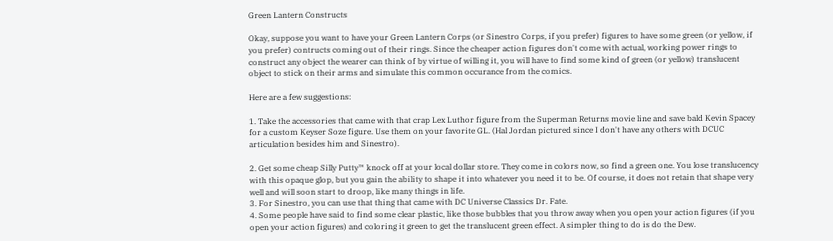Green Lantern Constructs

Okay, suppose you want to have your Green Lantern Corps (or Sinestro Corps, if you prefer) figures to have some green (or yellow, if you prefer) contructs coming out of their rings. Since the cheaper action figures don't come with actual, working power rings to construct any object the wearer can think of by virtue of willing it, you will have to find some kind of green (or yellow) translucent object to stick on their arms and simulate this common occurance from the comics.

Here are a few suggestions:

1. Take the accessories that came with that crap Lex Luthor figure from the Superman Returns movie line and save bald Kevin Spacey for a custom Keyser Soze figure. Use them on your favorite GL. (Hal Jordan pictured since I don't have any others with DCUC articulation besides him and Sinestro).

2. Get some cheap Silly Putty™ knock off at your local dollar store. They come in colors now, so find a green one. You lose translucency with this opaque glop, but you gain the ability to shape it into whatever you need it to be. Of course, it does not retain that shape very well and will soon start to droop, like many things in life.
3. For Sinestro, you can use that thing that came with DC Universe Classics Dr. Fate.
4. Some people have said to find some clear plastic, like those bubbles that you throw away when you open your action figures (if you open your action figures) and coloring it green to get the translucent green effect. A simpler thing to do is do the Dew.